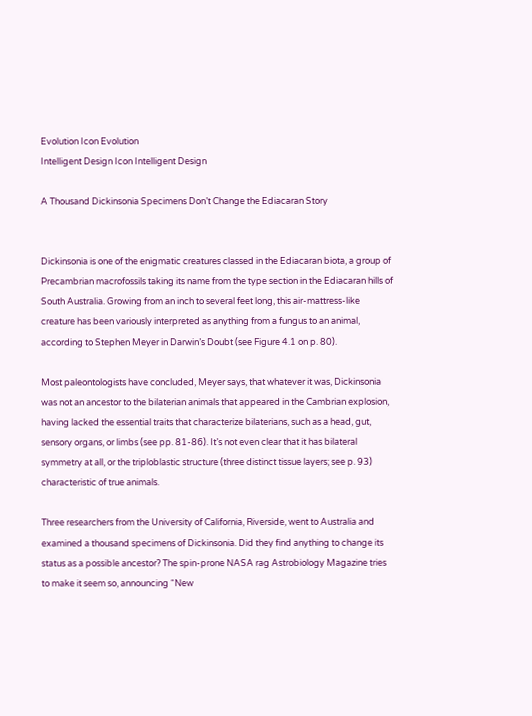Evolution Icon Evolution
Intelligent Design Icon Intelligent Design

A Thousand Dickinsonia Specimens Don’t Change the Ediacaran Story


Dickinsonia is one of the enigmatic creatures classed in the Ediacaran biota, a group of Precambrian macrofossils taking its name from the type section in the Ediacaran hills of South Australia. Growing from an inch to several feet long, this air-mattress-like creature has been variously interpreted as anything from a fungus to an animal, according to Stephen Meyer in Darwin’s Doubt (see Figure 4.1 on p. 80).

Most paleontologists have concluded, Meyer says, that whatever it was, Dickinsonia was not an ancestor to the bilaterian animals that appeared in the Cambrian explosion, having lacked the essential traits that characterize bilaterians, such as a head, gut, sensory organs, or limbs (see pp. 81-86). It’s not even clear that it has bilateral symmetry at all, or the triploblastic structure (three distinct tissue layers; see p. 93) characteristic of true animals.

Three researchers from the University of California, Riverside, went to Australia and examined a thousand specimens of Dickinsonia. Did they find anything to change its status as a possible ancestor? The spin-prone NASA rag Astrobiology Magazine tries to make it seem so, announcing “New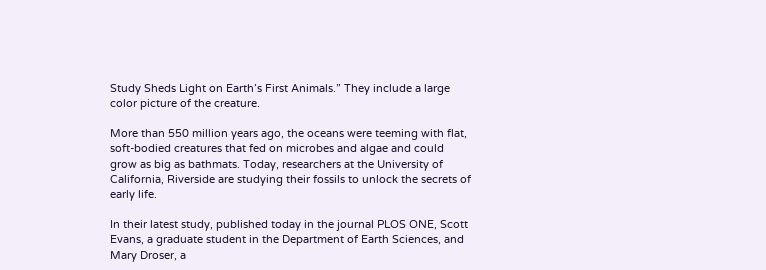Study Sheds Light on Earth’s First Animals.” They include a large color picture of the creature.

More than 550 million years ago, the oceans were teeming with flat, soft-bodied creatures that fed on microbes and algae and could grow as big as bathmats. Today, researchers at the University of California, Riverside are studying their fossils to unlock the secrets of early life.

In their latest study, published today in the journal PLOS ONE, Scott Evans, a graduate student in the Department of Earth Sciences, and Mary Droser, a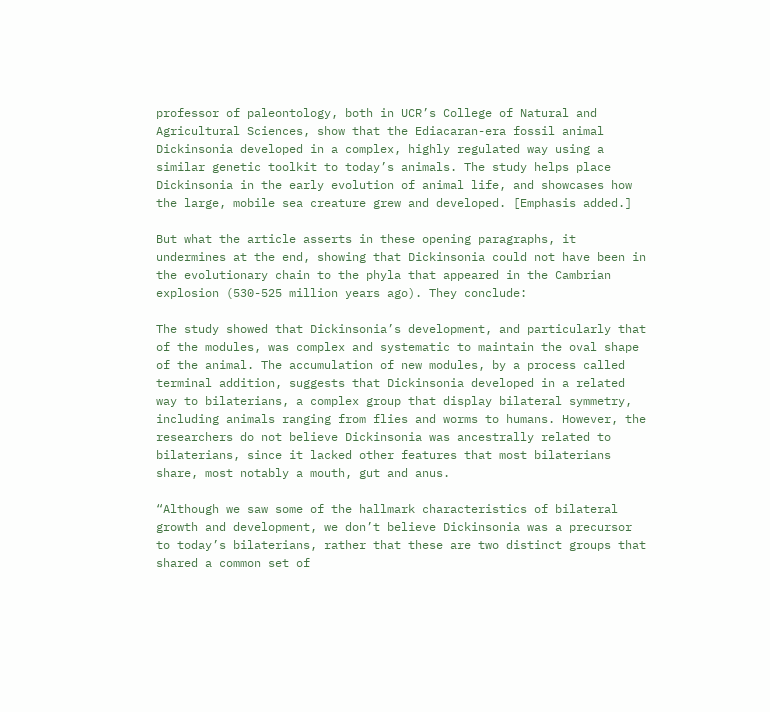professor of paleontology, both in UCR’s College of Natural and Agricultural Sciences, show that the Ediacaran-era fossil animal Dickinsonia developed in a complex, highly regulated way using a similar genetic toolkit to today’s animals. The study helps place Dickinsonia in the early evolution of animal life, and showcases how the large, mobile sea creature grew and developed. [Emphasis added.]

But what the article asserts in these opening paragraphs, it undermines at the end, showing that Dickinsonia could not have been in the evolutionary chain to the phyla that appeared in the Cambrian explosion (530-525 million years ago). They conclude:

The study showed that Dickinsonia’s development, and particularly that of the modules, was complex and systematic to maintain the oval shape of the animal. The accumulation of new modules, by a process called terminal addition, suggests that Dickinsonia developed in a related way to bilaterians, a complex group that display bilateral symmetry, including animals ranging from flies and worms to humans. However, the researchers do not believe Dickinsonia was ancestrally related to bilaterians, since it lacked other features that most bilaterians share, most notably a mouth, gut and anus.

“Although we saw some of the hallmark characteristics of bilateral growth and development, we don’t believe Dickinsonia was a precursor to today’s bilaterians, rather that these are two distinct groups that shared a common set of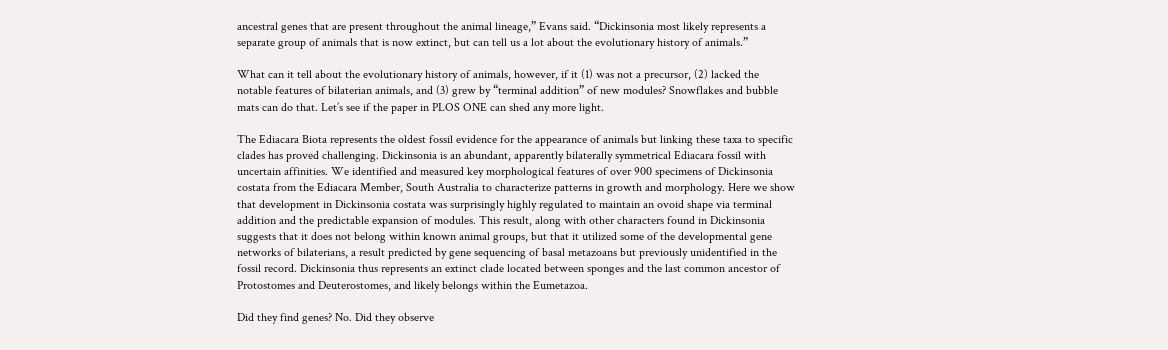ancestral genes that are present throughout the animal lineage,” Evans said. “Dickinsonia most likely represents a separate group of animals that is now extinct, but can tell us a lot about the evolutionary history of animals.”

What can it tell about the evolutionary history of animals, however, if it (1) was not a precursor, (2) lacked the notable features of bilaterian animals, and (3) grew by “terminal addition” of new modules? Snowflakes and bubble mats can do that. Let’s see if the paper in PLOS ONE can shed any more light.

The Ediacara Biota represents the oldest fossil evidence for the appearance of animals but linking these taxa to specific clades has proved challenging. Dickinsonia is an abundant, apparently bilaterally symmetrical Ediacara fossil with uncertain affinities. We identified and measured key morphological features of over 900 specimens of Dickinsonia costata from the Ediacara Member, South Australia to characterize patterns in growth and morphology. Here we show that development in Dickinsonia costata was surprisingly highly regulated to maintain an ovoid shape via terminal addition and the predictable expansion of modules. This result, along with other characters found in Dickinsonia suggests that it does not belong within known animal groups, but that it utilized some of the developmental gene networks of bilaterians, a result predicted by gene sequencing of basal metazoans but previously unidentified in the fossil record. Dickinsonia thus represents an extinct clade located between sponges and the last common ancestor of Protostomes and Deuterostomes, and likely belongs within the Eumetazoa.

Did they find genes? No. Did they observe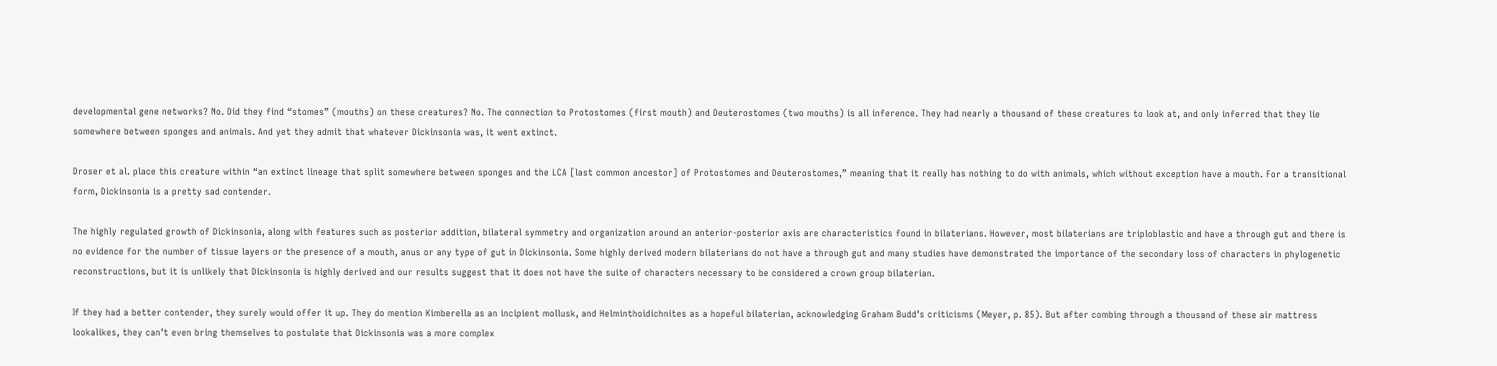developmental gene networks? No. Did they find “stomes” (mouths) on these creatures? No. The connection to Protostomes (first mouth) and Deuterostomes (two mouths) is all inference. They had nearly a thousand of these creatures to look at, and only inferred that they lie somewhere between sponges and animals. And yet they admit that whatever Dickinsonia was, it went extinct.

Droser et al. place this creature within “an extinct lineage that split somewhere between sponges and the LCA [last common ancestor] of Protostomes and Deuterostomes,” meaning that it really has nothing to do with animals, which without exception have a mouth. For a transitional form, Dickinsonia is a pretty sad contender.

The highly regulated growth of Dickinsonia, along with features such as posterior addition, bilateral symmetry and organization around an anterior-posterior axis are characteristics found in bilaterians. However, most bilaterians are triploblastic and have a through gut and there is no evidence for the number of tissue layers or the presence of a mouth, anus or any type of gut in Dickinsonia. Some highly derived modern bilaterians do not have a through gut and many studies have demonstrated the importance of the secondary loss of characters in phylogenetic reconstructions, but it is unlikely that Dickinsonia is highly derived and our results suggest that it does not have the suite of characters necessary to be considered a crown group bilaterian.

If they had a better contender, they surely would offer it up. They do mention Kimberella as an incipient mollusk, and Helminthoidichnites as a hopeful bilaterian, acknowledging Graham Budd’s criticisms (Meyer, p. 85). But after combing through a thousand of these air mattress lookalikes, they can’t even bring themselves to postulate that Dickinsonia was a more complex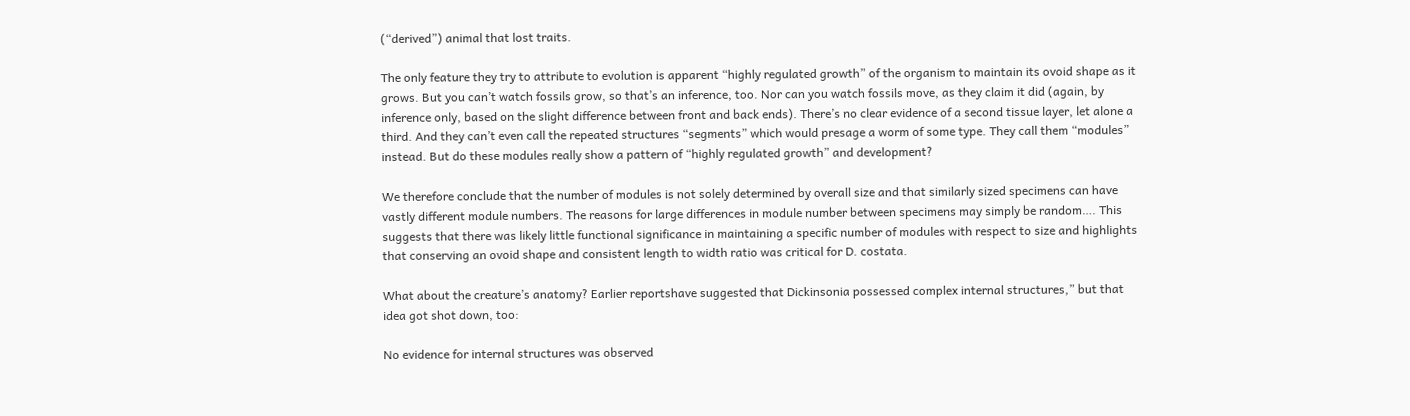(“derived”) animal that lost traits.

The only feature they try to attribute to evolution is apparent “highly regulated growth” of the organism to maintain its ovoid shape as it grows. But you can’t watch fossils grow, so that’s an inference, too. Nor can you watch fossils move, as they claim it did (again, by inference only, based on the slight difference between front and back ends). There’s no clear evidence of a second tissue layer, let alone a third. And they can’t even call the repeated structures “segments” which would presage a worm of some type. They call them “modules” instead. But do these modules really show a pattern of “highly regulated growth” and development?

We therefore conclude that the number of modules is not solely determined by overall size and that similarly sized specimens can have vastly different module numbers. The reasons for large differences in module number between specimens may simply be random…. This suggests that there was likely little functional significance in maintaining a specific number of modules with respect to size and highlights that conserving an ovoid shape and consistent length to width ratio was critical for D. costata.

What about the creature’s anatomy? Earlier reportshave suggested that Dickinsonia possessed complex internal structures,” but that idea got shot down, too:

No evidence for internal structures was observed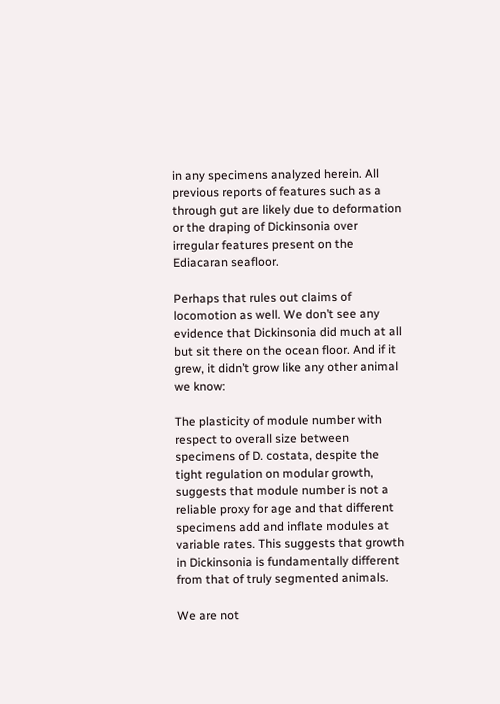in any specimens analyzed herein. All previous reports of features such as a through gut are likely due to deformation or the draping of Dickinsonia over irregular features present on the Ediacaran seafloor.

Perhaps that rules out claims of locomotion as well. We don’t see any evidence that Dickinsonia did much at all but sit there on the ocean floor. And if it grew, it didn’t grow like any other animal we know:

The plasticity of module number with respect to overall size between specimens of D. costata, despite the tight regulation on modular growth, suggests that module number is not a reliable proxy for age and that different specimens add and inflate modules at variable rates. This suggests that growth in Dickinsonia is fundamentally different from that of truly segmented animals.

We are not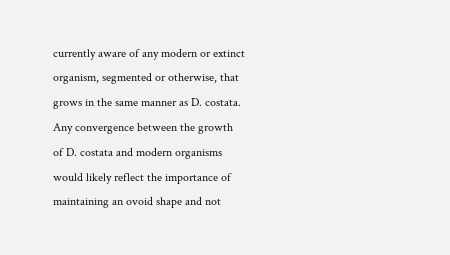currently aware of any modern or extinct organism, segmented or otherwise, that grows in the same manner as D. costata. Any convergence between the growth of D. costata and modern organisms would likely reflect the importance of maintaining an ovoid shape and not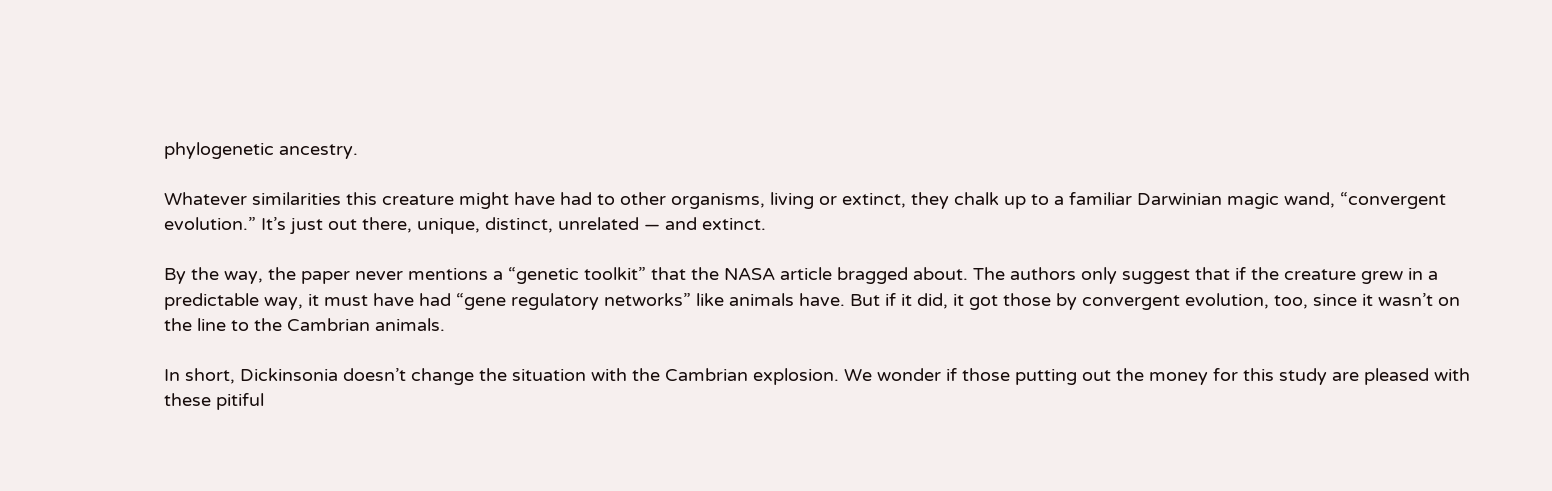phylogenetic ancestry.

Whatever similarities this creature might have had to other organisms, living or extinct, they chalk up to a familiar Darwinian magic wand, “convergent evolution.” It’s just out there, unique, distinct, unrelated — and extinct.

By the way, the paper never mentions a “genetic toolkit” that the NASA article bragged about. The authors only suggest that if the creature grew in a predictable way, it must have had “gene regulatory networks” like animals have. But if it did, it got those by convergent evolution, too, since it wasn’t on the line to the Cambrian animals.

In short, Dickinsonia doesn’t change the situation with the Cambrian explosion. We wonder if those putting out the money for this study are pleased with these pitiful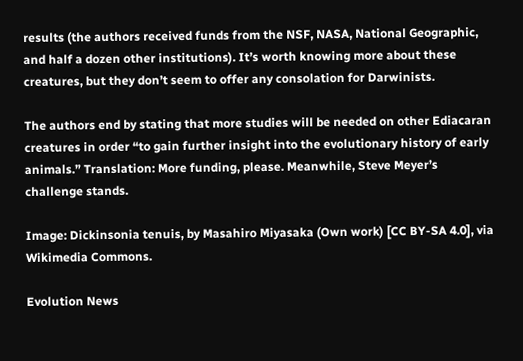results (the authors received funds from the NSF, NASA, National Geographic, and half a dozen other institutions). It’s worth knowing more about these creatures, but they don’t seem to offer any consolation for Darwinists.

The authors end by stating that more studies will be needed on other Ediacaran creatures in order “to gain further insight into the evolutionary history of early animals.” Translation: More funding, please. Meanwhile, Steve Meyer’s challenge stands.

Image: Dickinsonia tenuis, by Masahiro Miyasaka (Own work) [CC BY-SA 4.0], via Wikimedia Commons.

Evolution News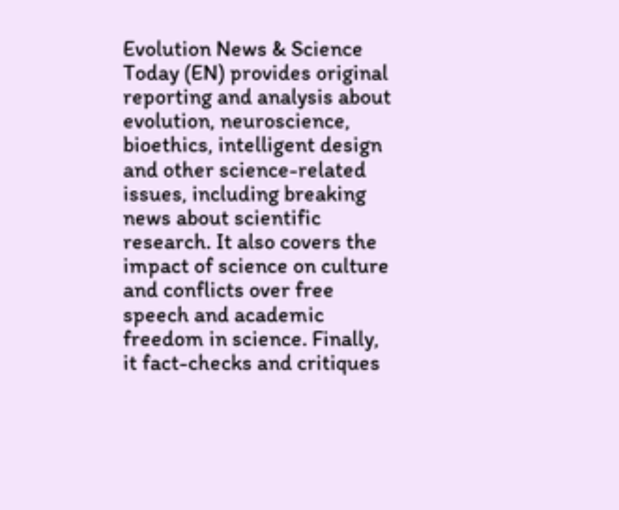Evolution News & Science Today (EN) provides original reporting and analysis about evolution, neuroscience, bioethics, intelligent design and other science-related issues, including breaking news about scientific research. It also covers the impact of science on culture and conflicts over free speech and academic freedom in science. Finally, it fact-checks and critiques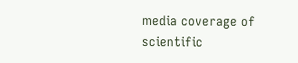media coverage of scientific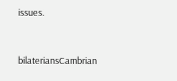issues.



bilateriansCambrian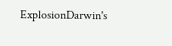ExplosionDarwin's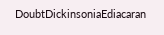DoubtDickinsoniaEdiacaran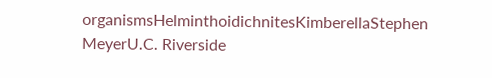organismsHelminthoidichnitesKimberellaStephen MeyerU.C. Riverside